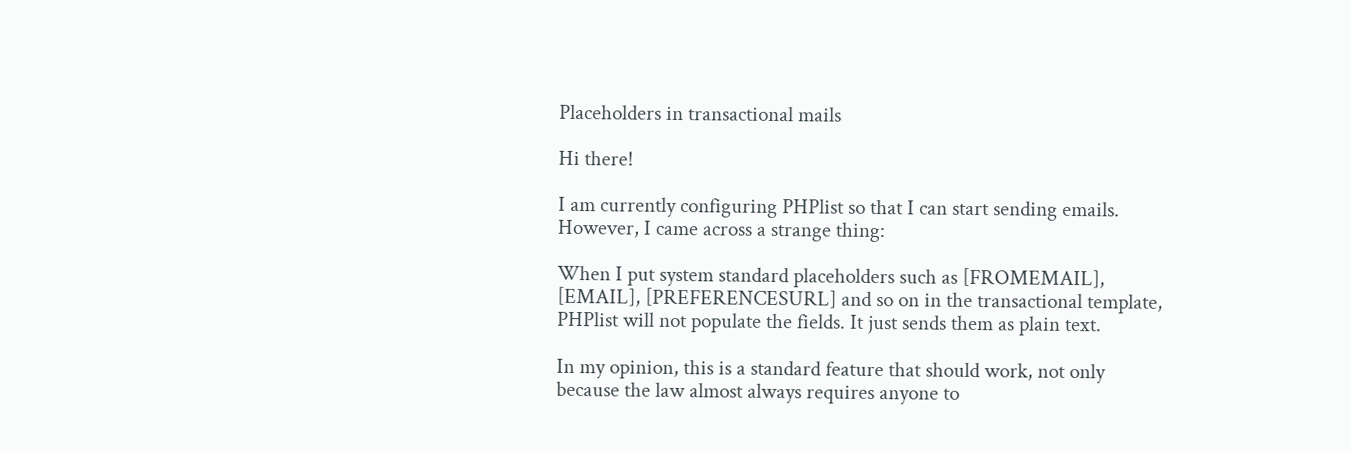Placeholders in transactional mails

Hi there!

I am currently configuring PHPlist so that I can start sending emails. However, I came across a strange thing:

When I put system standard placeholders such as [FROMEMAIL], [EMAIL], [PREFERENCESURL] and so on in the transactional template, PHPlist will not populate the fields. It just sends them as plain text.

In my opinion, this is a standard feature that should work, not only because the law almost always requires anyone to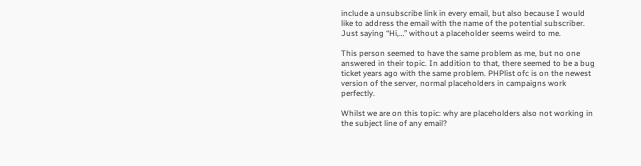include a unsubscribe link in every email, but also because I would like to address the email with the name of the potential subscriber. Just saying “Hi,…” without a placeholder seems weird to me.

This person seemed to have the same problem as me, but no one answered in their topic. In addition to that, there seemed to be a bug ticket years ago with the same problem. PHPlist ofc is on the newest version of the server, normal placeholders in campaigns work perfectly.

Whilst we are on this topic: why are placeholders also not working in the subject line of any email?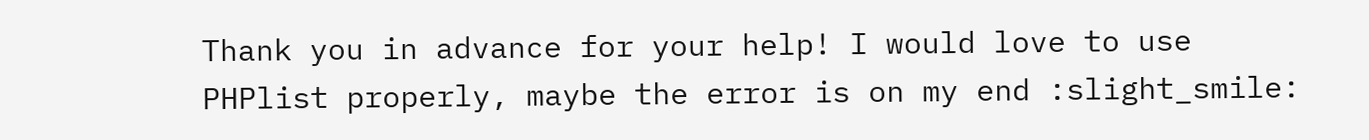Thank you in advance for your help! I would love to use PHPlist properly, maybe the error is on my end :slight_smile: